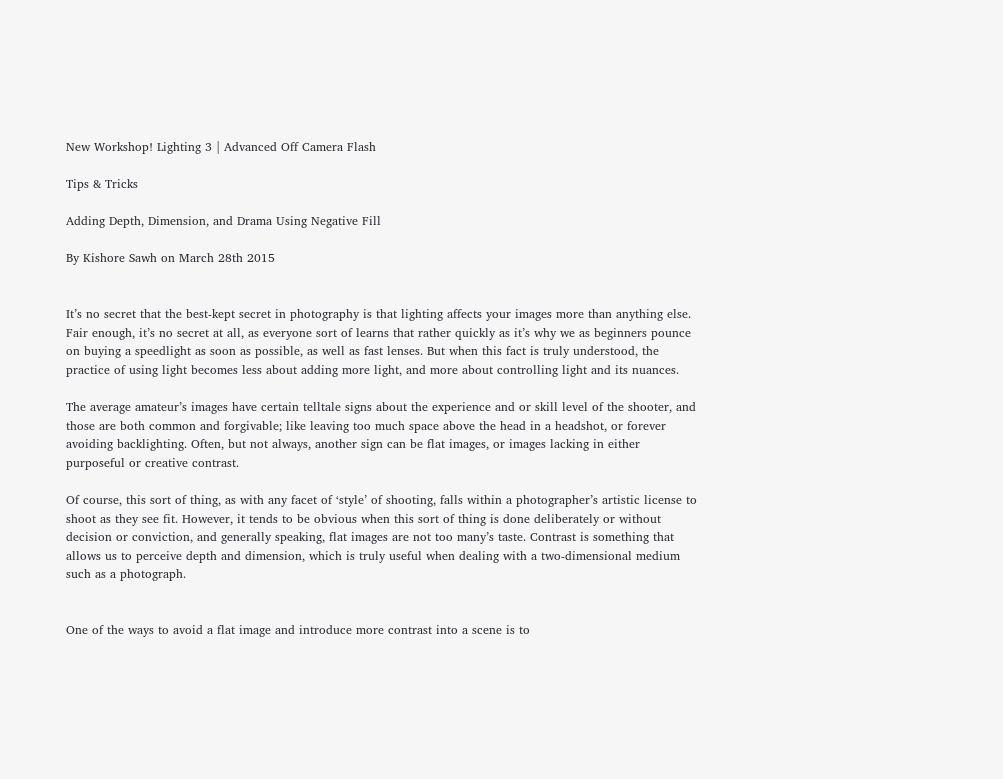New Workshop! Lighting 3 | Advanced Off Camera Flash

Tips & Tricks

Adding Depth, Dimension, and Drama Using Negative Fill

By Kishore Sawh on March 28th 2015


It’s no secret that the best-kept secret in photography is that lighting affects your images more than anything else. Fair enough, it’s no secret at all, as everyone sort of learns that rather quickly as it’s why we as beginners pounce on buying a speedlight as soon as possible, as well as fast lenses. But when this fact is truly understood, the practice of using light becomes less about adding more light, and more about controlling light and its nuances.

The average amateur’s images have certain telltale signs about the experience and or skill level of the shooter, and those are both common and forgivable; like leaving too much space above the head in a headshot, or forever avoiding backlighting. Often, but not always, another sign can be flat images, or images lacking in either purposeful or creative contrast.

Of course, this sort of thing, as with any facet of ‘style’ of shooting, falls within a photographer’s artistic license to shoot as they see fit. However, it tends to be obvious when this sort of thing is done deliberately or without decision or conviction, and generally speaking, flat images are not too many’s taste. Contrast is something that allows us to perceive depth and dimension, which is truly useful when dealing with a two-dimensional medium such as a photograph.


One of the ways to avoid a flat image and introduce more contrast into a scene is to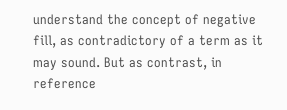understand the concept of negative fill, as contradictory of a term as it may sound. But as contrast, in reference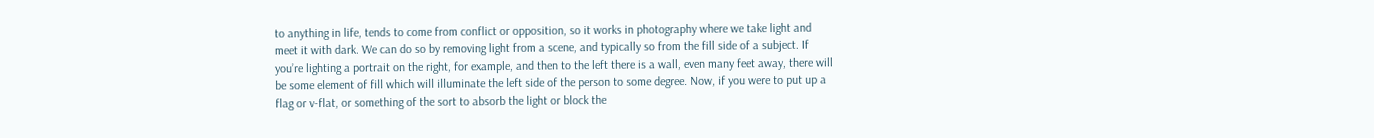to anything in life, tends to come from conflict or opposition, so it works in photography where we take light and meet it with dark. We can do so by removing light from a scene, and typically so from the fill side of a subject. If you’re lighting a portrait on the right, for example, and then to the left there is a wall, even many feet away, there will be some element of fill which will illuminate the left side of the person to some degree. Now, if you were to put up a flag or v-flat, or something of the sort to absorb the light or block the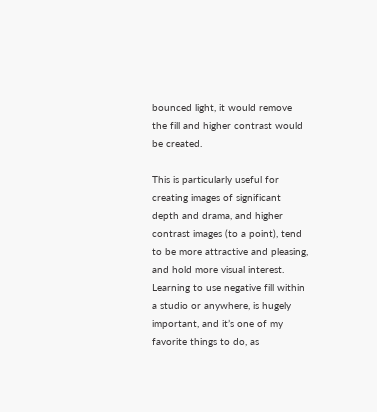bounced light, it would remove the fill and higher contrast would be created.

This is particularly useful for creating images of significant depth and drama, and higher contrast images (to a point), tend to be more attractive and pleasing, and hold more visual interest. Learning to use negative fill within a studio or anywhere, is hugely important, and it’s one of my favorite things to do, as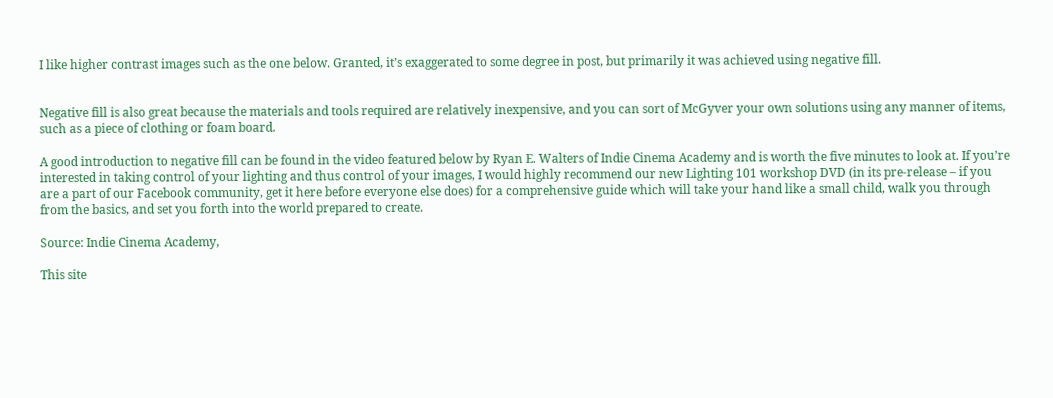I like higher contrast images such as the one below. Granted, it’s exaggerated to some degree in post, but primarily it was achieved using negative fill.


Negative fill is also great because the materials and tools required are relatively inexpensive, and you can sort of McGyver your own solutions using any manner of items,  such as a piece of clothing or foam board.

A good introduction to negative fill can be found in the video featured below by Ryan E. Walters of Indie Cinema Academy and is worth the five minutes to look at. If you’re interested in taking control of your lighting and thus control of your images, I would highly recommend our new Lighting 101 workshop DVD (in its pre-release – if you are a part of our Facebook community, get it here before everyone else does) for a comprehensive guide which will take your hand like a small child, walk you through from the basics, and set you forth into the world prepared to create.

Source: Indie Cinema Academy,

This site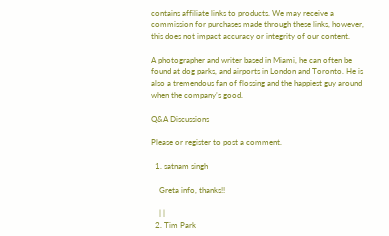contains affiliate links to products. We may receive a commission for purchases made through these links, however, this does not impact accuracy or integrity of our content.

A photographer and writer based in Miami, he can often be found at dog parks, and airports in London and Toronto. He is also a tremendous fan of flossing and the happiest guy around when the company’s good.

Q&A Discussions

Please or register to post a comment.

  1. satnam singh

    Greta info, thanks!!

    | |
  2. Tim Park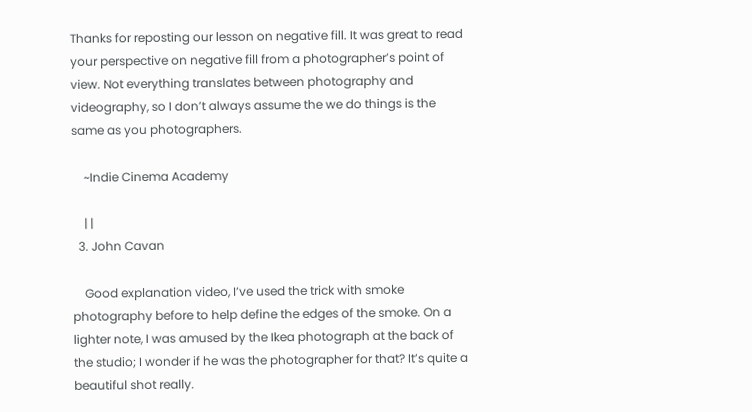Thanks for reposting our lesson on negative fill. It was great to read your perspective on negative fill from a photographer’s point of view. Not everything translates between photography and videography, so I don’t always assume the we do things is the same as you photographers.

    ~Indie Cinema Academy

    | |
  3. John Cavan

    Good explanation video, I’ve used the trick with smoke photography before to help define the edges of the smoke. On a lighter note, I was amused by the Ikea photograph at the back of the studio; I wonder if he was the photographer for that? It’s quite a beautiful shot really.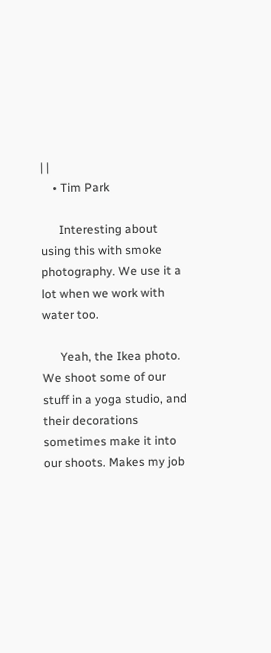| |
    • Tim Park

      Interesting about using this with smoke photography. We use it a lot when we work with water too.

      Yeah, the Ikea photo. We shoot some of our stuff in a yoga studio, and their decorations sometimes make it into our shoots. Makes my job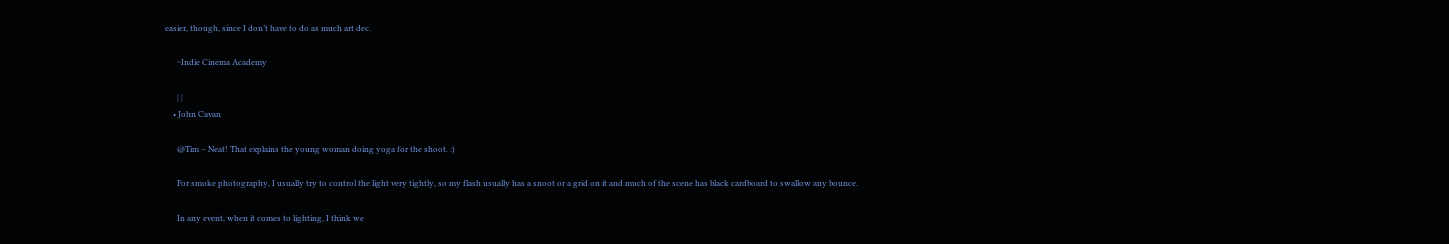easier, though, since I don’t have to do as much art dec.

      ~Indie Cinema Academy

      | |
    • John Cavan

      @Tim – Neat! That explains the young woman doing yoga for the shoot. :)

      For smoke photography, I usually try to control the light very tightly, so my flash usually has a snoot or a grid on it and much of the scene has black cardboard to swallow any bounce.

      In any event, when it comes to lighting, I think we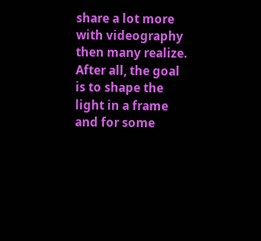share a lot more with videography then many realize. After all, the goal is to shape the light in a frame and for some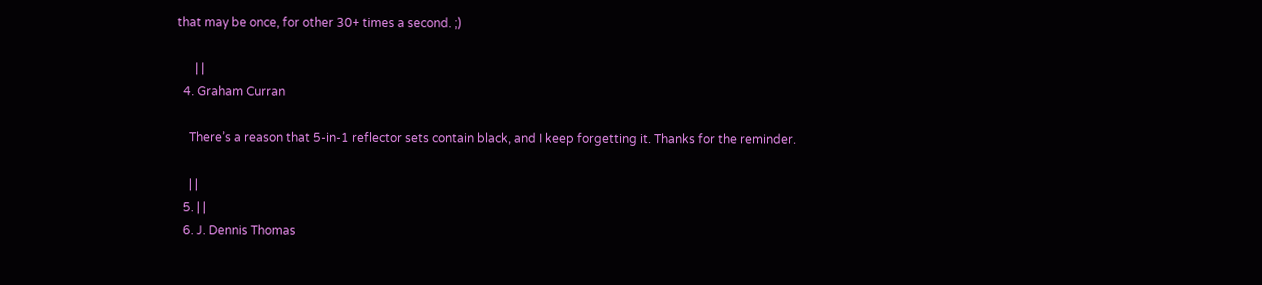that may be once, for other 30+ times a second. ;)

      | |
  4. Graham Curran

    There’s a reason that 5-in-1 reflector sets contain black, and I keep forgetting it. Thanks for the reminder.

    | |
  5. | |
  6. J. Dennis Thomas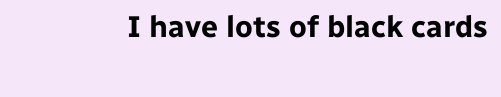I have lots of black cards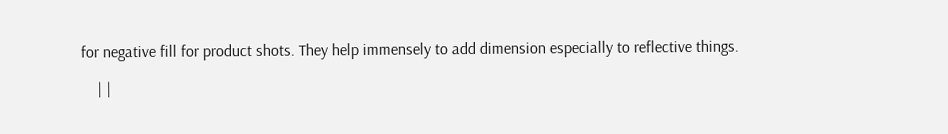for negative fill for product shots. They help immensely to add dimension especially to reflective things.

    | |